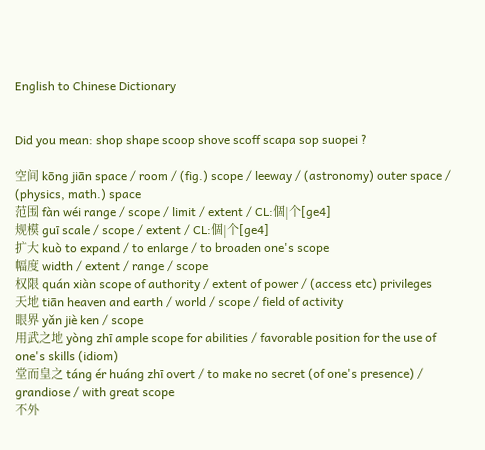English to Chinese Dictionary


Did you mean: shop shape scoop shove scoff scapa sop suopei ?

空间 kōng jiān space / room / (fig.) scope / leeway / (astronomy) outer space / (physics, math.) space
范围 fàn wéi range / scope / limit / extent / CL:個|个[ge4]
规模 guī scale / scope / extent / CL:個|个[ge4]
扩大 kuò to expand / to enlarge / to broaden one's scope
幅度 width / extent / range / scope
权限 quán xiàn scope of authority / extent of power / (access etc) privileges
天地 tiān heaven and earth / world / scope / field of activity
眼界 yǎn jiè ken / scope
用武之地 yòng zhī ample scope for abilities / favorable position for the use of one's skills (idiom)
堂而皇之 táng ér huáng zhī overt / to make no secret (of one's presence) / grandiose / with great scope
不外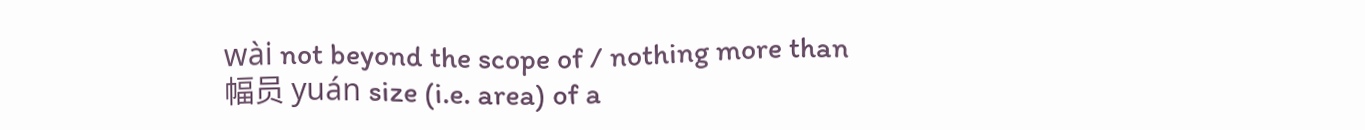wài not beyond the scope of / nothing more than
幅员 yuán size (i.e. area) of a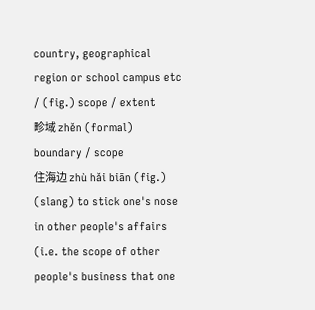country, geographical region or school campus etc / (fig.) scope / extent
畛域 zhěn (formal) boundary / scope
住海边 zhù hǎi biān (fig.) (slang) to stick one's nose in other people's affairs (i.e. the scope of other people's business that one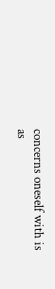concerns oneself with is as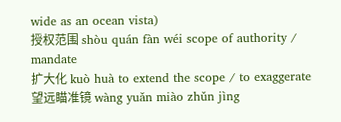wide as an ocean vista)
授权范围 shòu quán fàn wéi scope of authority / mandate
扩大化 kuò huà to extend the scope / to exaggerate
望远瞄准镜 wàng yuǎn miào zhǔn jìng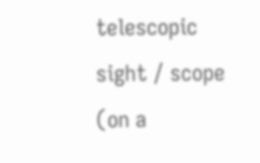telescopic sight / scope (on a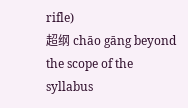rifle)
超纲 chāo gāng beyond the scope of the syllabus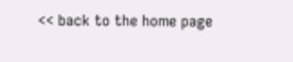<< back to the home page